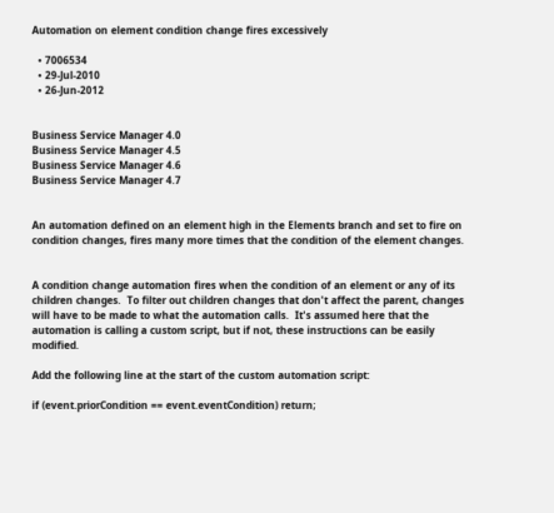Automation on element condition change fires excessively

  • 7006534
  • 29-Jul-2010
  • 26-Jun-2012


Business Service Manager 4.0
Business Service Manager 4.5
Business Service Manager 4.6
Business Service Manager 4.7


An automation defined on an element high in the Elements branch and set to fire on condition changes, fires many more times that the condition of the element changes.


A condition change automation fires when the condition of an element or any of its children changes.  To filter out children changes that don't affect the parent, changes will have to be made to what the automation calls.  It's assumed here that the automation is calling a custom script, but if not, these instructions can be easily modified.

Add the following line at the start of the custom automation script:

if (event.priorCondition == event.eventCondition) return;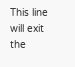This line will exit the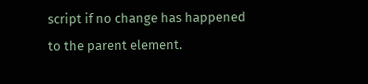script if no change has happened to the parent element.